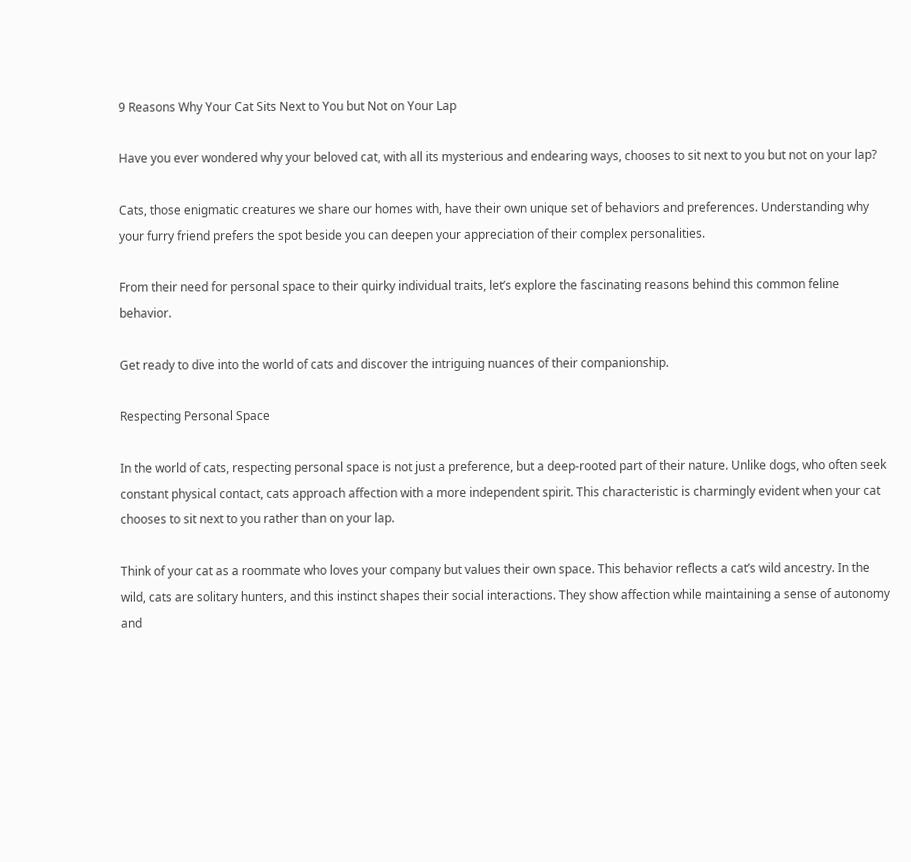9 Reasons Why Your Cat Sits Next to You but Not on Your Lap

Have you ever wondered why your beloved cat, with all its mysterious and endearing ways, chooses to sit next to you but not on your lap?

Cats, those enigmatic creatures we share our homes with, have their own unique set of behaviors and preferences. Understanding why your furry friend prefers the spot beside you can deepen your appreciation of their complex personalities.

From their need for personal space to their quirky individual traits, let’s explore the fascinating reasons behind this common feline behavior.

Get ready to dive into the world of cats and discover the intriguing nuances of their companionship.

Respecting Personal Space

In the world of cats, respecting personal space is not just a preference, but a deep-rooted part of their nature. Unlike dogs, who often seek constant physical contact, cats approach affection with a more independent spirit. This characteristic is charmingly evident when your cat chooses to sit next to you rather than on your lap.

Think of your cat as a roommate who loves your company but values their own space. This behavior reflects a cat’s wild ancestry. In the wild, cats are solitary hunters, and this instinct shapes their social interactions. They show affection while maintaining a sense of autonomy and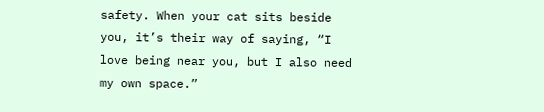safety. When your cat sits beside you, it’s their way of saying, “I love being near you, but I also need my own space.”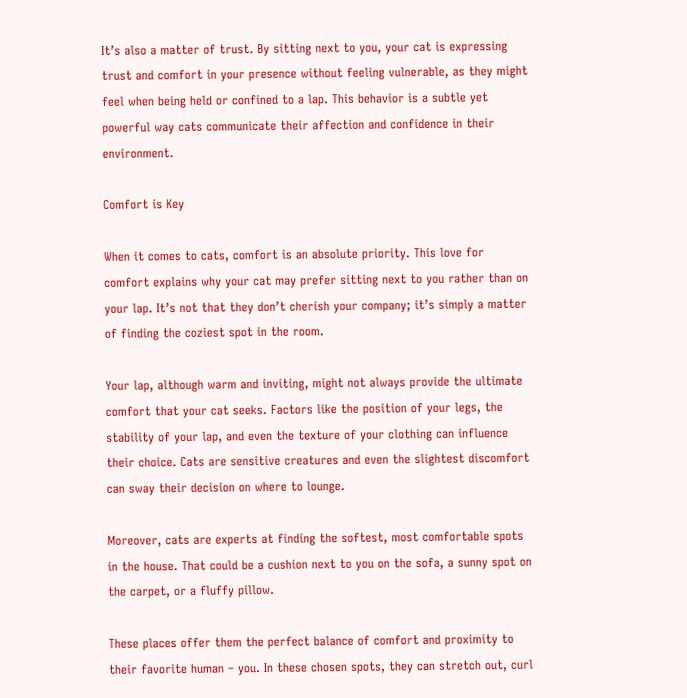It’s also a matter of trust. By sitting next to you, your cat is expressing trust and comfort in your presence without feeling vulnerable, as they might feel when being held or confined to a lap. This behavior is a subtle yet powerful way cats communicate their affection and confidence in their environment.

Comfort is Key

When it comes to cats, comfort is an absolute priority. This love for comfort explains why your cat may prefer sitting next to you rather than on your lap. It’s not that they don’t cherish your company; it’s simply a matter of finding the coziest spot in the room.

Your lap, although warm and inviting, might not always provide the ultimate comfort that your cat seeks. Factors like the position of your legs, the stability of your lap, and even the texture of your clothing can influence their choice. Cats are sensitive creatures and even the slightest discomfort can sway their decision on where to lounge.

Moreover, cats are experts at finding the softest, most comfortable spots in the house. That could be a cushion next to you on the sofa, a sunny spot on the carpet, or a fluffy pillow.

These places offer them the perfect balance of comfort and proximity to their favorite human – you. In these chosen spots, they can stretch out, curl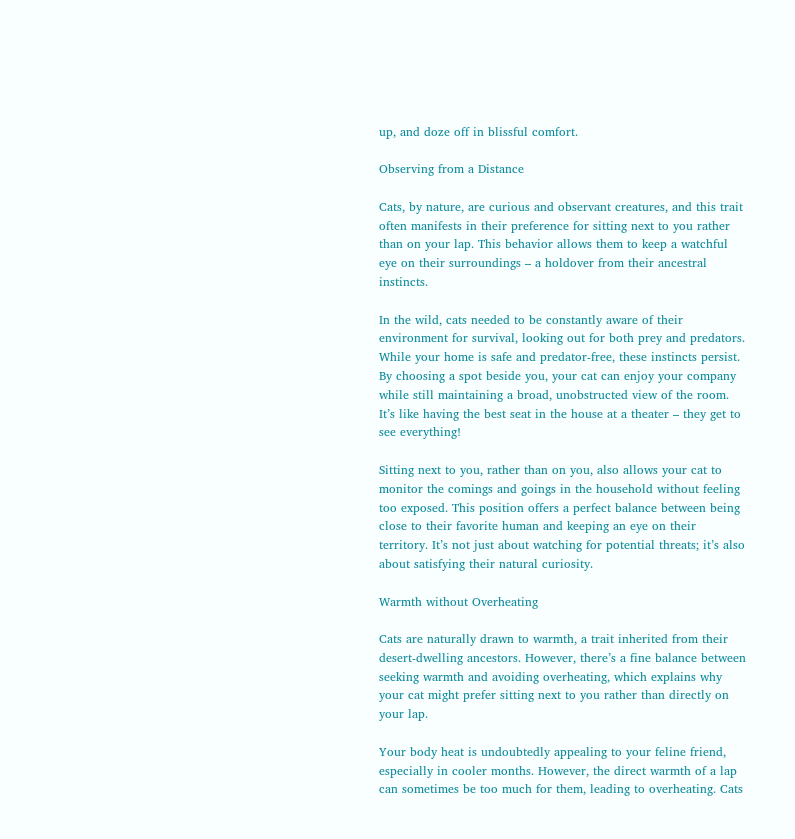up, and doze off in blissful comfort.

Observing from a Distance

Cats, by nature, are curious and observant creatures, and this trait often manifests in their preference for sitting next to you rather than on your lap. This behavior allows them to keep a watchful eye on their surroundings – a holdover from their ancestral instincts.

In the wild, cats needed to be constantly aware of their environment for survival, looking out for both prey and predators. While your home is safe and predator-free, these instincts persist. By choosing a spot beside you, your cat can enjoy your company while still maintaining a broad, unobstructed view of the room. It’s like having the best seat in the house at a theater – they get to see everything!

Sitting next to you, rather than on you, also allows your cat to monitor the comings and goings in the household without feeling too exposed. This position offers a perfect balance between being close to their favorite human and keeping an eye on their territory. It’s not just about watching for potential threats; it’s also about satisfying their natural curiosity.

Warmth without Overheating

Cats are naturally drawn to warmth, a trait inherited from their desert-dwelling ancestors. However, there’s a fine balance between seeking warmth and avoiding overheating, which explains why your cat might prefer sitting next to you rather than directly on your lap.

Your body heat is undoubtedly appealing to your feline friend, especially in cooler months. However, the direct warmth of a lap can sometimes be too much for them, leading to overheating. Cats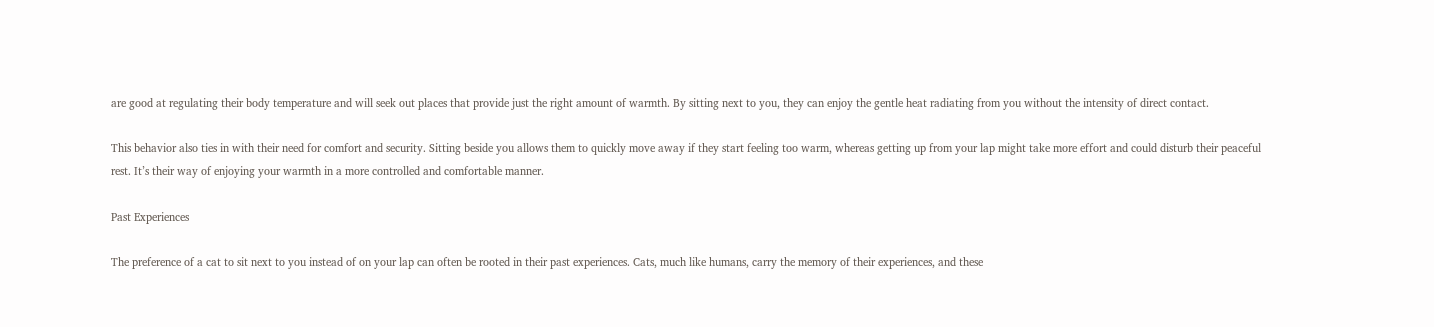are good at regulating their body temperature and will seek out places that provide just the right amount of warmth. By sitting next to you, they can enjoy the gentle heat radiating from you without the intensity of direct contact.

This behavior also ties in with their need for comfort and security. Sitting beside you allows them to quickly move away if they start feeling too warm, whereas getting up from your lap might take more effort and could disturb their peaceful rest. It’s their way of enjoying your warmth in a more controlled and comfortable manner.

Past Experiences

The preference of a cat to sit next to you instead of on your lap can often be rooted in their past experiences. Cats, much like humans, carry the memory of their experiences, and these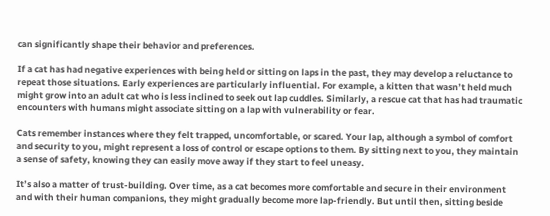can significantly shape their behavior and preferences.

If a cat has had negative experiences with being held or sitting on laps in the past, they may develop a reluctance to repeat those situations. Early experiences are particularly influential. For example, a kitten that wasn’t held much might grow into an adult cat who is less inclined to seek out lap cuddles. Similarly, a rescue cat that has had traumatic encounters with humans might associate sitting on a lap with vulnerability or fear.

Cats remember instances where they felt trapped, uncomfortable, or scared. Your lap, although a symbol of comfort and security to you, might represent a loss of control or escape options to them. By sitting next to you, they maintain a sense of safety, knowing they can easily move away if they start to feel uneasy.

It’s also a matter of trust-building. Over time, as a cat becomes more comfortable and secure in their environment and with their human companions, they might gradually become more lap-friendly. But until then, sitting beside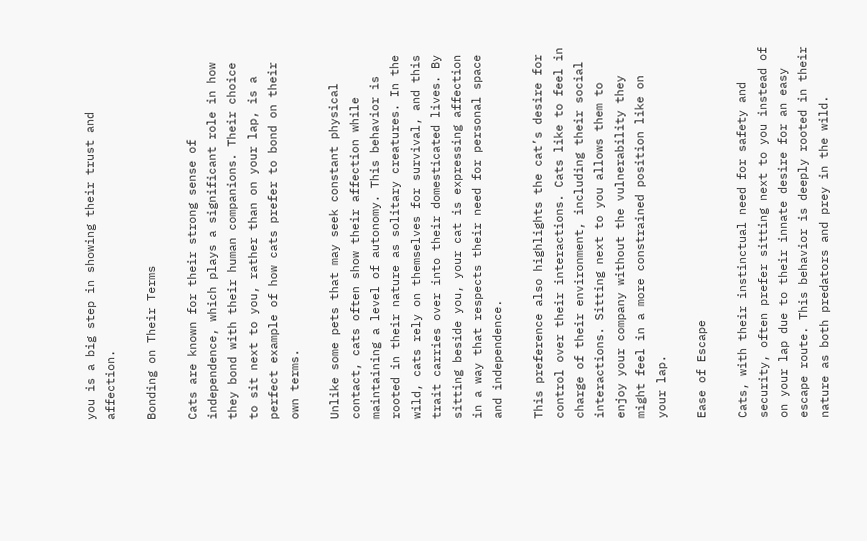you is a big step in showing their trust and affection.

Bonding on Their Terms

Cats are known for their strong sense of independence, which plays a significant role in how they bond with their human companions. Their choice to sit next to you, rather than on your lap, is a perfect example of how cats prefer to bond on their own terms.

Unlike some pets that may seek constant physical contact, cats often show their affection while maintaining a level of autonomy. This behavior is rooted in their nature as solitary creatures. In the wild, cats rely on themselves for survival, and this trait carries over into their domesticated lives. By sitting beside you, your cat is expressing affection in a way that respects their need for personal space and independence.

This preference also highlights the cat’s desire for control over their interactions. Cats like to feel in charge of their environment, including their social interactions. Sitting next to you allows them to enjoy your company without the vulnerability they might feel in a more constrained position like on your lap.

Ease of Escape

Cats, with their instinctual need for safety and security, often prefer sitting next to you instead of on your lap due to their innate desire for an easy escape route. This behavior is deeply rooted in their nature as both predators and prey in the wild.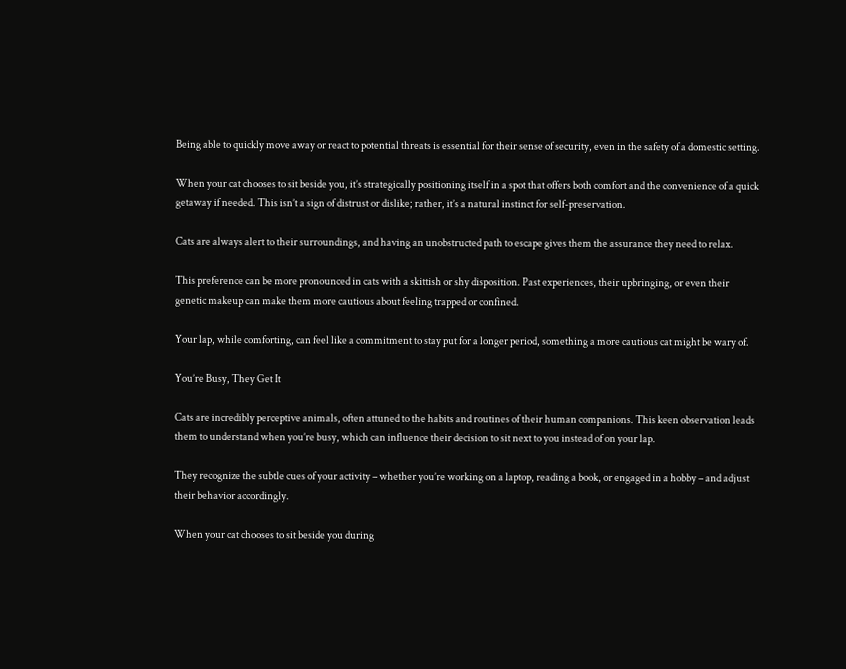Being able to quickly move away or react to potential threats is essential for their sense of security, even in the safety of a domestic setting.

When your cat chooses to sit beside you, it’s strategically positioning itself in a spot that offers both comfort and the convenience of a quick getaway if needed. This isn’t a sign of distrust or dislike; rather, it’s a natural instinct for self-preservation.

Cats are always alert to their surroundings, and having an unobstructed path to escape gives them the assurance they need to relax.

This preference can be more pronounced in cats with a skittish or shy disposition. Past experiences, their upbringing, or even their genetic makeup can make them more cautious about feeling trapped or confined.

Your lap, while comforting, can feel like a commitment to stay put for a longer period, something a more cautious cat might be wary of.

You’re Busy, They Get It

Cats are incredibly perceptive animals, often attuned to the habits and routines of their human companions. This keen observation leads them to understand when you’re busy, which can influence their decision to sit next to you instead of on your lap.

They recognize the subtle cues of your activity – whether you’re working on a laptop, reading a book, or engaged in a hobby – and adjust their behavior accordingly.

When your cat chooses to sit beside you during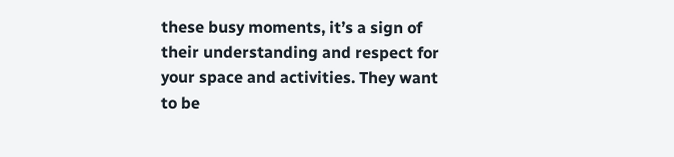these busy moments, it’s a sign of their understanding and respect for your space and activities. They want to be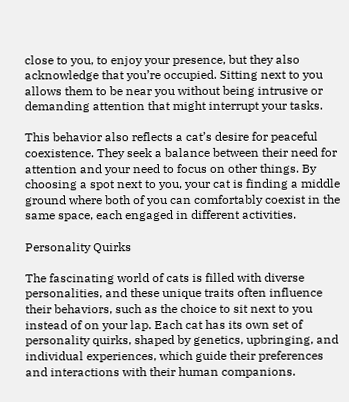close to you, to enjoy your presence, but they also acknowledge that you’re occupied. Sitting next to you allows them to be near you without being intrusive or demanding attention that might interrupt your tasks.

This behavior also reflects a cat’s desire for peaceful coexistence. They seek a balance between their need for attention and your need to focus on other things. By choosing a spot next to you, your cat is finding a middle ground where both of you can comfortably coexist in the same space, each engaged in different activities.

Personality Quirks

The fascinating world of cats is filled with diverse personalities, and these unique traits often influence their behaviors, such as the choice to sit next to you instead of on your lap. Each cat has its own set of personality quirks, shaped by genetics, upbringing, and individual experiences, which guide their preferences and interactions with their human companions.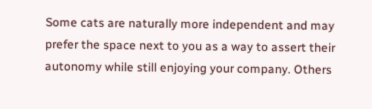Some cats are naturally more independent and may prefer the space next to you as a way to assert their autonomy while still enjoying your company. Others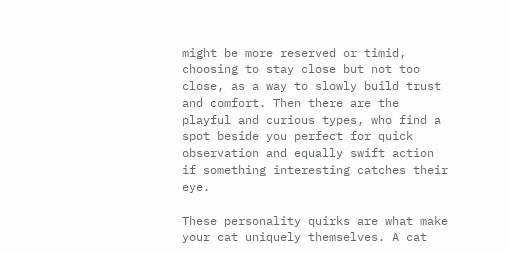might be more reserved or timid, choosing to stay close but not too close, as a way to slowly build trust and comfort. Then there are the playful and curious types, who find a spot beside you perfect for quick observation and equally swift action if something interesting catches their eye.

These personality quirks are what make your cat uniquely themselves. A cat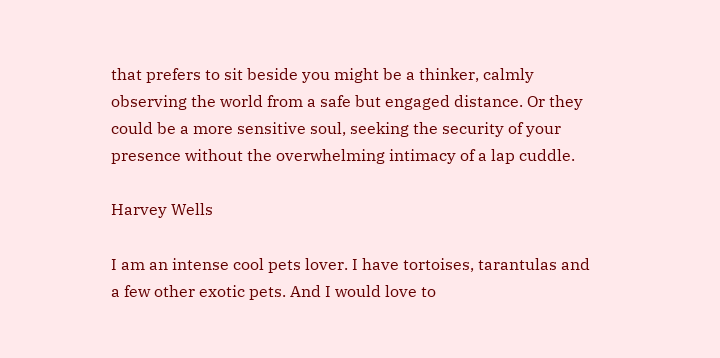that prefers to sit beside you might be a thinker, calmly observing the world from a safe but engaged distance. Or they could be a more sensitive soul, seeking the security of your presence without the overwhelming intimacy of a lap cuddle.

Harvey Wells

I am an intense cool pets lover. I have tortoises, tarantulas and a few other exotic pets. And I would love to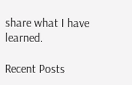share what I have learned.

Recent Posts